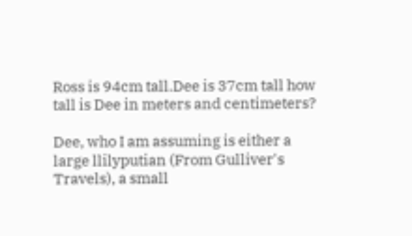Ross is 94cm tall.Dee is 37cm tall how tall is Dee in meters and centimeters?

Dee, who I am assuming is either a large llilyputian (From Gulliver's Travels), a small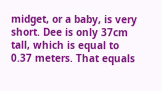midget, or a baby, is very short. Dee is only 37cm tall, which is equal to 0.37 meters. That equals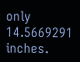only 14.5669291 inches.